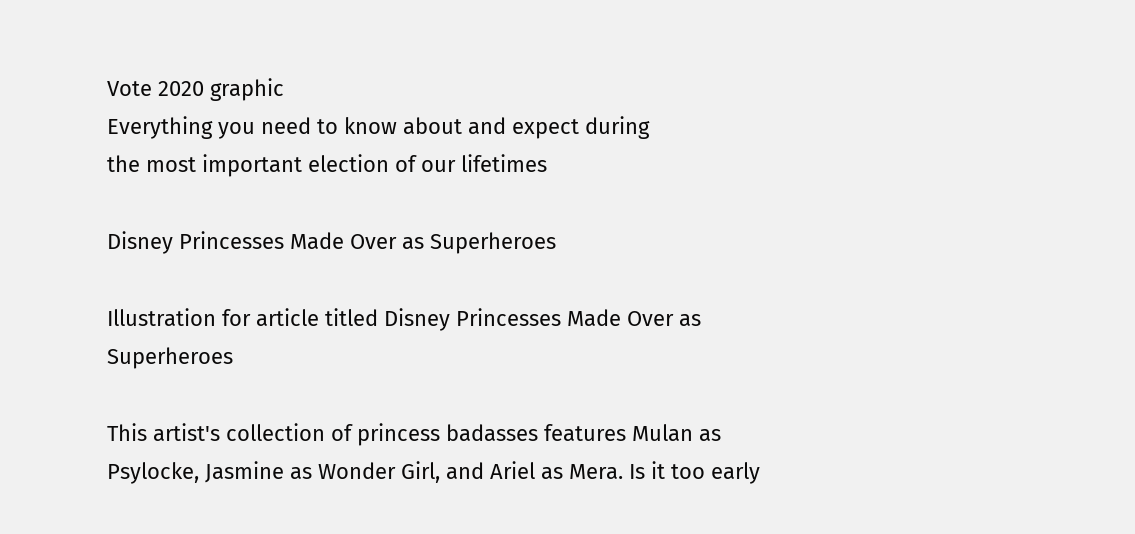Vote 2020 graphic
Everything you need to know about and expect during
the most important election of our lifetimes

Disney Princesses Made Over as Superheroes

Illustration for article titled Disney Princesses Made Over as Superheroes

This artist's collection of princess badasses features Mulan as Psylocke, Jasmine as Wonder Girl, and Ariel as Mera. Is it too early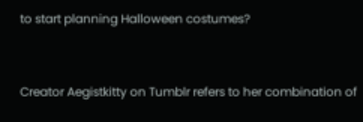to start planning Halloween costumes?


Creator Aegistkitty on Tumblr refers to her combination of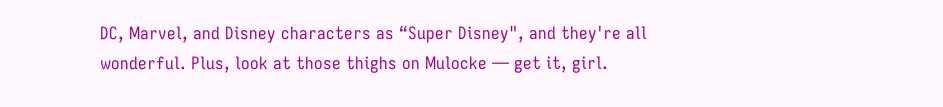DC, Marvel, and Disney characters as “Super Disney", and they're all wonderful. Plus, look at those thighs on Mulocke — get it, girl.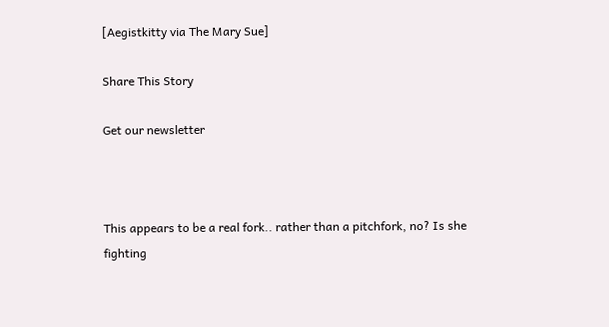[Aegistkitty via The Mary Sue]

Share This Story

Get our newsletter



This appears to be a real fork.. rather than a pitchfork, no? Is she fighting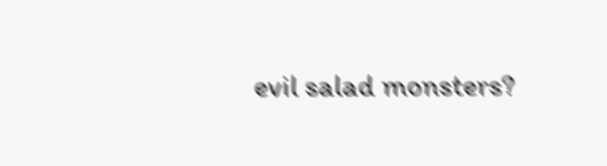evil salad monsters?